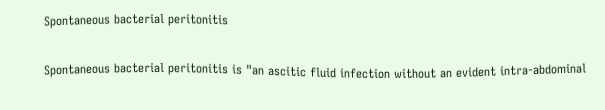Spontaneous bacterial peritonitis

Spontaneous bacterial peritonitis is "an ascitic fluid infection without an evident intra-abdominal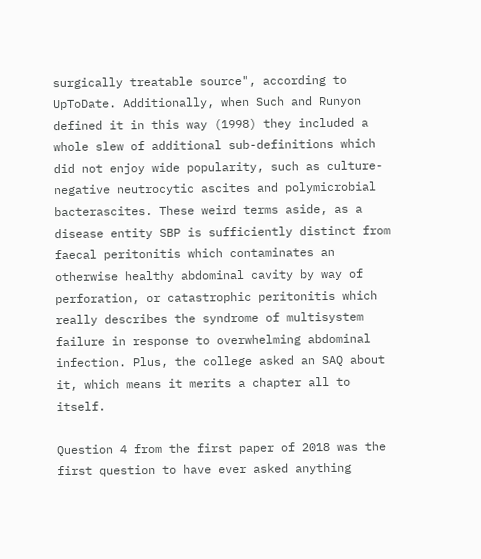surgically treatable source", according to UpToDate. Additionally, when Such and Runyon defined it in this way (1998) they included a whole slew of additional sub-definitions which did not enjoy wide popularity, such as culture-negative neutrocytic ascites and polymicrobial bacterascites. These weird terms aside, as a disease entity SBP is sufficiently distinct from faecal peritonitis which contaminates an otherwise healthy abdominal cavity by way of perforation, or catastrophic peritonitis which really describes the syndrome of multisystem failure in response to overwhelming abdominal infection. Plus, the college asked an SAQ about it, which means it merits a chapter all to itself.

Question 4 from the first paper of 2018 was the first question to have ever asked anything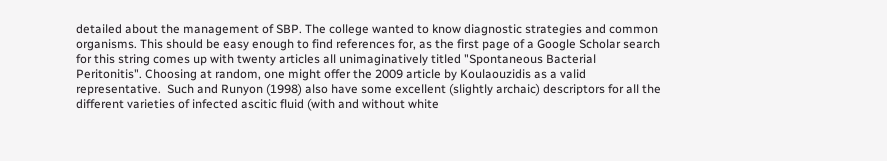detailed about the management of SBP. The college wanted to know diagnostic strategies and common organisms. This should be easy enough to find references for, as the first page of a Google Scholar search for this string comes up with twenty articles all unimaginatively titled "Spontaneous Bacterial Peritonitis". Choosing at random, one might offer the 2009 article by Koulaouzidis as a valid representative.  Such and Runyon (1998) also have some excellent (slightly archaic) descriptors for all the different varieties of infected ascitic fluid (with and without white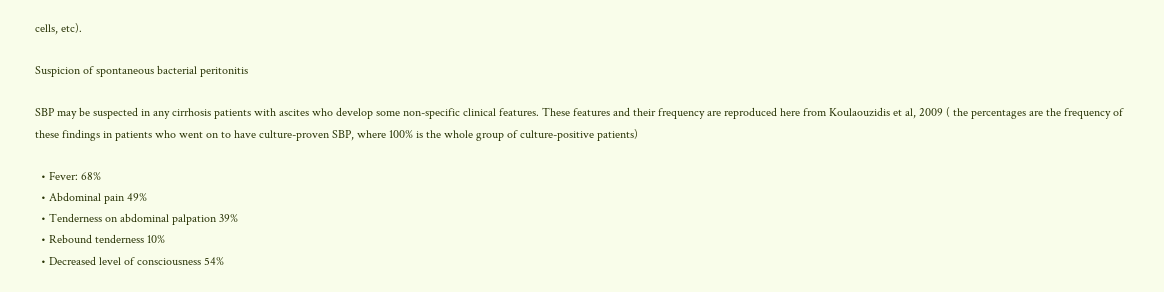cells, etc).

Suspicion of spontaneous bacterial peritonitis

SBP may be suspected in any cirrhosis patients with ascites who develop some non-specific clinical features. These features and their frequency are reproduced here from Koulaouzidis et al, 2009 ( the percentages are the frequency of these findings in patients who went on to have culture-proven SBP, where 100% is the whole group of culture-positive patients)

  • Fever: 68%
  • Abdominal pain 49%
  • Tenderness on abdominal palpation 39%
  • Rebound tenderness 10%
  • Decreased level of consciousness 54%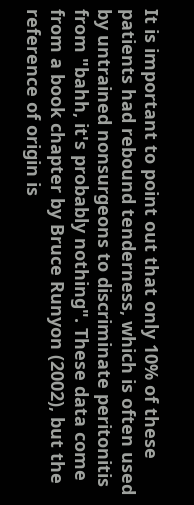It is important to point out that only 10% of these patients had rebound tenderness, which is often used by untrained nonsurgeons to discriminate peritonitis from "bahh, it's probably nothing". These data come from a book chapter by Bruce Runyon (2002), but the reference of origin is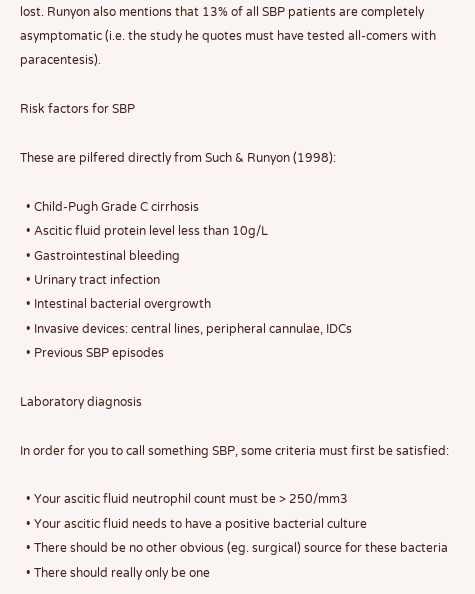lost. Runyon also mentions that 13% of all SBP patients are completely asymptomatic (i.e. the study he quotes must have tested all-comers with paracentesis).

Risk factors for SBP

These are pilfered directly from Such & Runyon (1998):

  • Child-Pugh Grade C cirrhosis
  • Ascitic fluid protein level less than 10g/L
  • Gastrointestinal bleeding
  • Urinary tract infection
  • Intestinal bacterial overgrowth
  • Invasive devices: central lines, peripheral cannulae, IDCs
  • Previous SBP episodes

Laboratory diagnosis

In order for you to call something SBP, some criteria must first be satisfied:

  • Your ascitic fluid neutrophil count must be > 250/mm3
  • Your ascitic fluid needs to have a positive bacterial culture
  • There should be no other obvious (eg. surgical) source for these bacteria
  • There should really only be one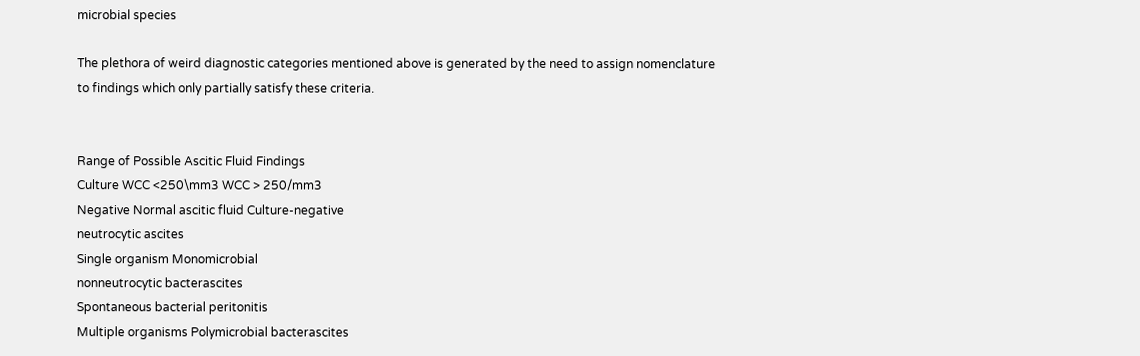microbial species

The plethora of weird diagnostic categories mentioned above is generated by the need to assign nomenclature to findings which only partially satisfy these criteria.


Range of Possible Ascitic Fluid Findings
Culture WCC <250\mm3 WCC > 250/mm3
Negative Normal ascitic fluid Culture-negative
neutrocytic ascites
Single organism Monomicrobial
nonneutrocytic bacterascites
Spontaneous bacterial peritonitis
Multiple organisms Polymicrobial bacterascites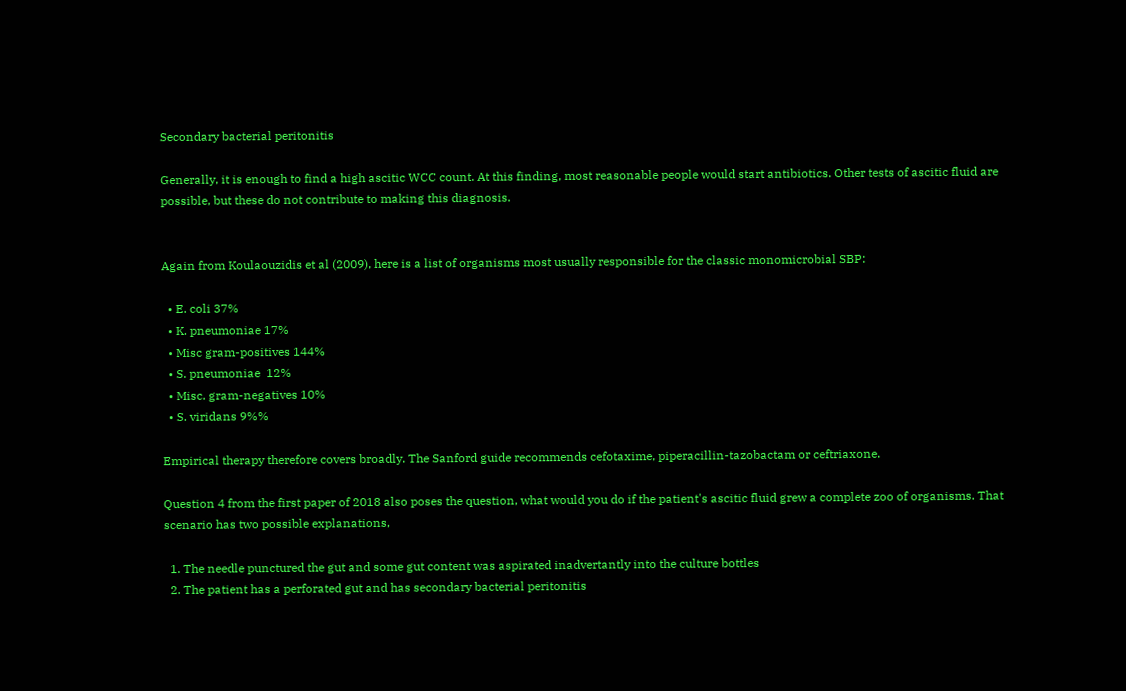Secondary bacterial peritonitis

Generally, it is enough to find a high ascitic WCC count. At this finding, most reasonable people would start antibiotics. Other tests of ascitic fluid are possible, but these do not contribute to making this diagnosis.


Again from Koulaouzidis et al (2009), here is a list of organisms most usually responsible for the classic monomicrobial SBP:

  • E. coli 37%
  • K. pneumoniae 17%
  • Misc gram-positives 144%
  • S. pneumoniae  12%
  • Misc. gram-negatives 10%
  • S. viridans 9%%

Empirical therapy therefore covers broadly. The Sanford guide recommends cefotaxime, piperacillin-tazobactam or ceftriaxone.

Question 4 from the first paper of 2018 also poses the question, what would you do if the patient's ascitic fluid grew a complete zoo of organisms. That scenario has two possible explanations,

  1. The needle punctured the gut and some gut content was aspirated inadvertantly into the culture bottles
  2. The patient has a perforated gut and has secondary bacterial peritonitis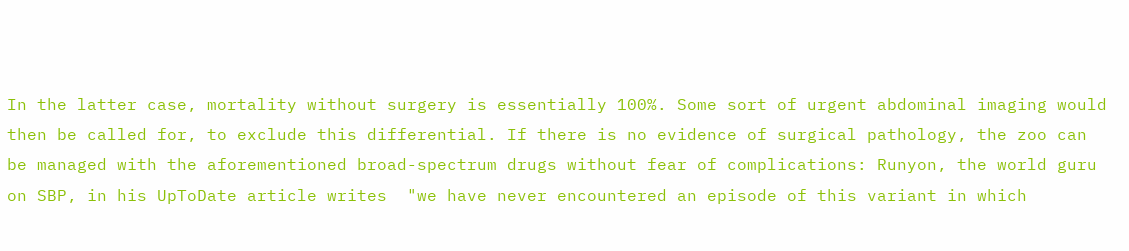In the latter case, mortality without surgery is essentially 100%. Some sort of urgent abdominal imaging would then be called for, to exclude this differential. If there is no evidence of surgical pathology, the zoo can be managed with the aforementioned broad-spectrum drugs without fear of complications: Runyon, the world guru on SBP, in his UpToDate article writes  "we have never encountered an episode of this variant in which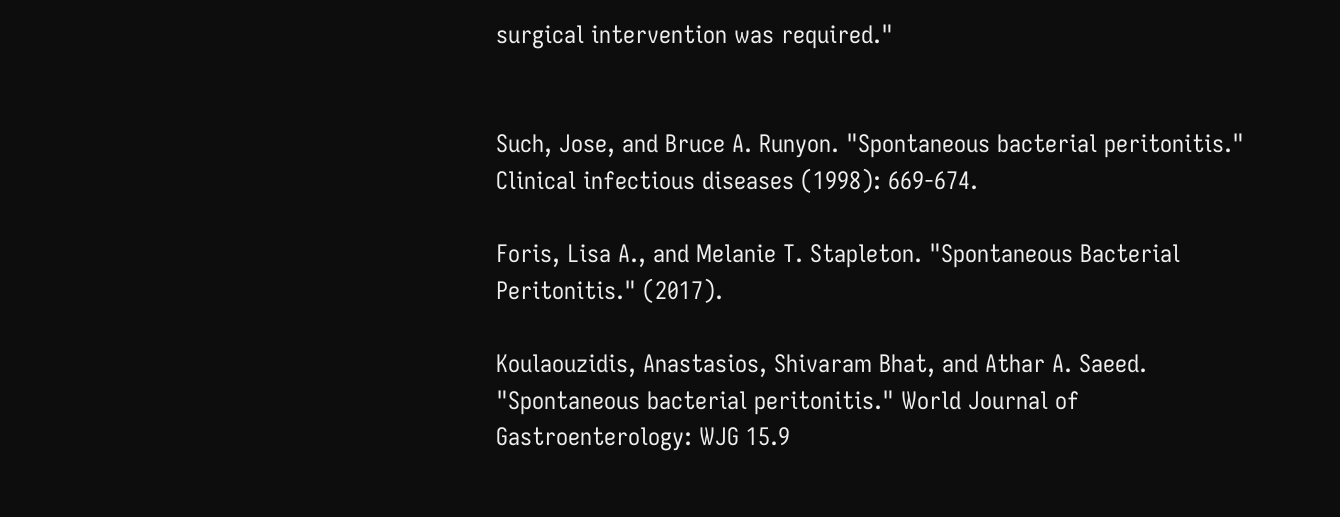surgical intervention was required."


Such, Jose, and Bruce A. Runyon. "Spontaneous bacterial peritonitis." Clinical infectious diseases (1998): 669-674.

Foris, Lisa A., and Melanie T. Stapleton. "Spontaneous Bacterial Peritonitis." (2017).

Koulaouzidis, Anastasios, Shivaram Bhat, and Athar A. Saeed. "Spontaneous bacterial peritonitis." World Journal of Gastroenterology: WJG 15.9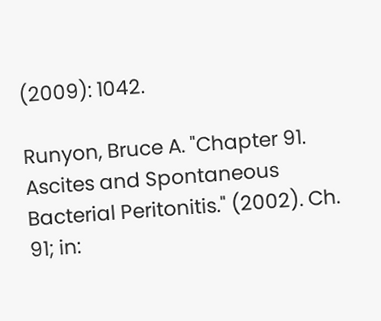(2009): 1042.

Runyon, Bruce A. "Chapter 91. Ascites and Spontaneous Bacterial Peritonitis." (2002). Ch. 91; in: